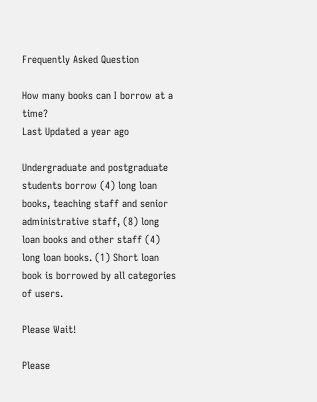Frequently Asked Question

How many books can I borrow at a time?
Last Updated a year ago

Undergraduate and postgraduate students borrow (4) long loan books, teaching staff and senior administrative staff, (8) long loan books and other staff (4) long loan books. (1) Short loan book is borrowed by all categories of users.

Please Wait!

Please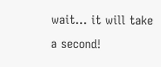wait... it will take a second!